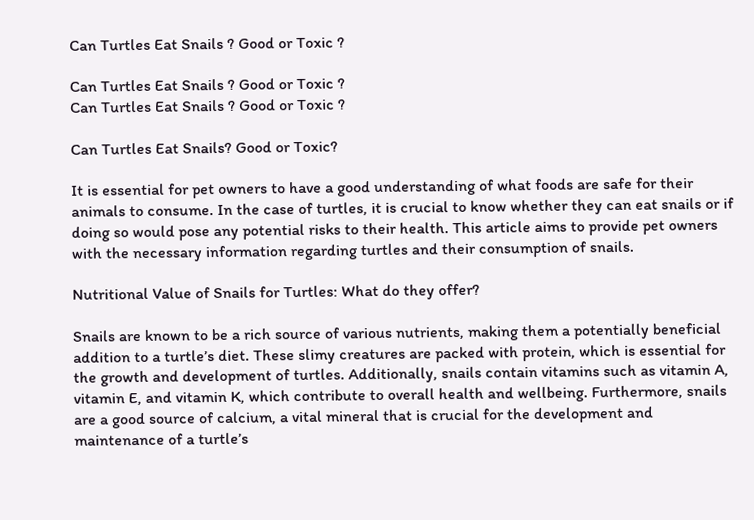Can Turtles Eat Snails ? Good or Toxic ?

Can Turtles Eat Snails ? Good or Toxic ?
Can Turtles Eat Snails ? Good or Toxic ?

Can Turtles Eat Snails? Good or Toxic?

It is essential for pet owners to have a good understanding of what foods are safe for their animals to consume. In the case of turtles, it is crucial to know whether they can eat snails or if doing so would pose any potential risks to their health. This article aims to provide pet owners with the necessary information regarding turtles and their consumption of snails.

Nutritional Value of Snails for Turtles: What do they offer?

Snails are known to be a rich source of various nutrients, making them a potentially beneficial addition to a turtle’s diet. These slimy creatures are packed with protein, which is essential for the growth and development of turtles. Additionally, snails contain vitamins such as vitamin A, vitamin E, and vitamin K, which contribute to overall health and wellbeing. Furthermore, snails are a good source of calcium, a vital mineral that is crucial for the development and maintenance of a turtle’s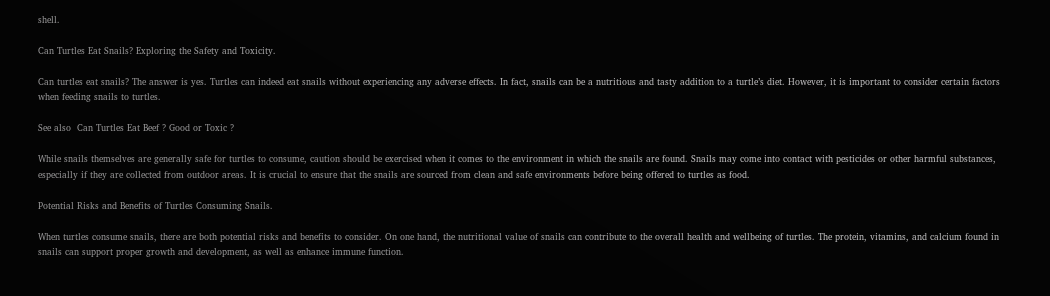shell.

Can Turtles Eat Snails? Exploring the Safety and Toxicity.

Can turtles eat snails? The answer is yes. Turtles can indeed eat snails without experiencing any adverse effects. In fact, snails can be a nutritious and tasty addition to a turtle’s diet. However, it is important to consider certain factors when feeding snails to turtles.

See also  Can Turtles Eat Beef ? Good or Toxic ?

While snails themselves are generally safe for turtles to consume, caution should be exercised when it comes to the environment in which the snails are found. Snails may come into contact with pesticides or other harmful substances, especially if they are collected from outdoor areas. It is crucial to ensure that the snails are sourced from clean and safe environments before being offered to turtles as food.

Potential Risks and Benefits of Turtles Consuming Snails.

When turtles consume snails, there are both potential risks and benefits to consider. On one hand, the nutritional value of snails can contribute to the overall health and wellbeing of turtles. The protein, vitamins, and calcium found in snails can support proper growth and development, as well as enhance immune function.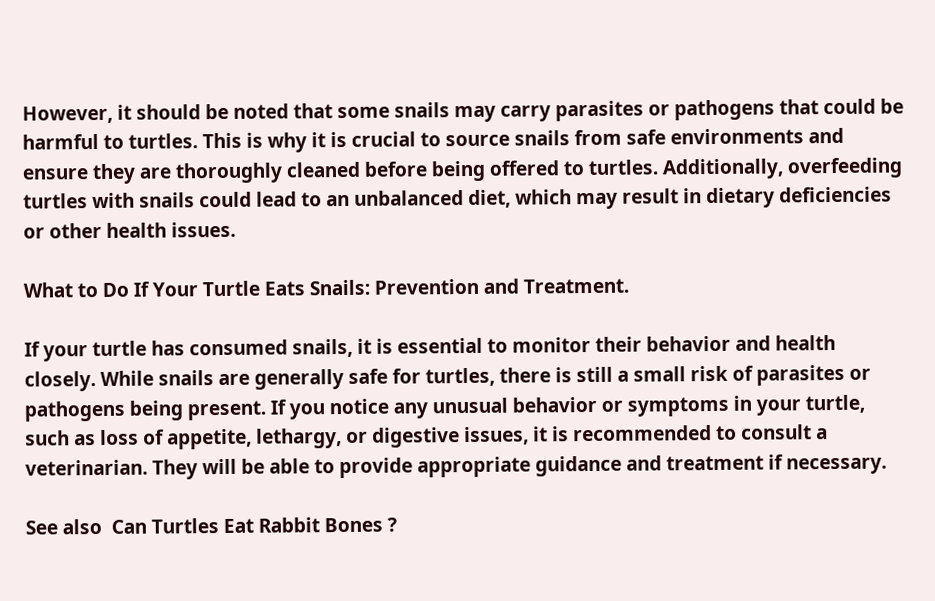However, it should be noted that some snails may carry parasites or pathogens that could be harmful to turtles. This is why it is crucial to source snails from safe environments and ensure they are thoroughly cleaned before being offered to turtles. Additionally, overfeeding turtles with snails could lead to an unbalanced diet, which may result in dietary deficiencies or other health issues.

What to Do If Your Turtle Eats Snails: Prevention and Treatment.

If your turtle has consumed snails, it is essential to monitor their behavior and health closely. While snails are generally safe for turtles, there is still a small risk of parasites or pathogens being present. If you notice any unusual behavior or symptoms in your turtle, such as loss of appetite, lethargy, or digestive issues, it is recommended to consult a veterinarian. They will be able to provide appropriate guidance and treatment if necessary.

See also  Can Turtles Eat Rabbit Bones ?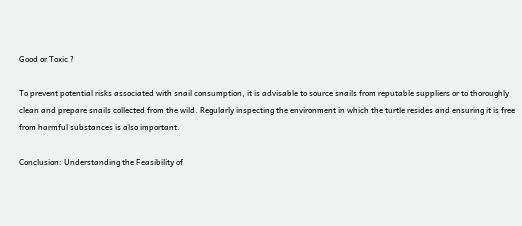Good or Toxic ?

To prevent potential risks associated with snail consumption, it is advisable to source snails from reputable suppliers or to thoroughly clean and prepare snails collected from the wild. Regularly inspecting the environment in which the turtle resides and ensuring it is free from harmful substances is also important.

Conclusion: Understanding the Feasibility of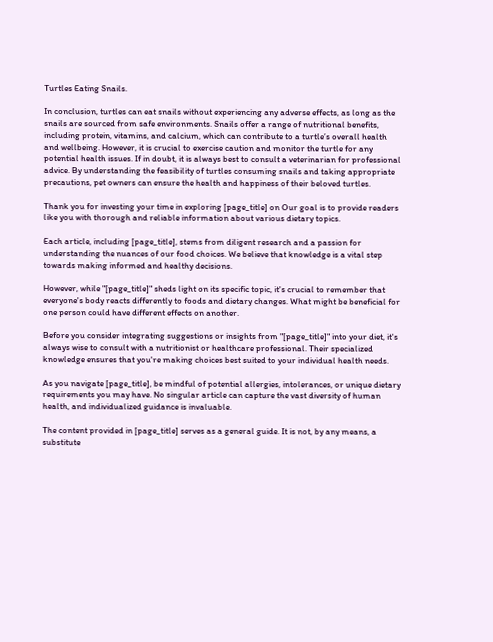Turtles Eating Snails.

In conclusion, turtles can eat snails without experiencing any adverse effects, as long as the snails are sourced from safe environments. Snails offer a range of nutritional benefits, including protein, vitamins, and calcium, which can contribute to a turtle’s overall health and wellbeing. However, it is crucial to exercise caution and monitor the turtle for any potential health issues. If in doubt, it is always best to consult a veterinarian for professional advice. By understanding the feasibility of turtles consuming snails and taking appropriate precautions, pet owners can ensure the health and happiness of their beloved turtles.

Thank you for investing your time in exploring [page_title] on Our goal is to provide readers like you with thorough and reliable information about various dietary topics.

Each article, including [page_title], stems from diligent research and a passion for understanding the nuances of our food choices. We believe that knowledge is a vital step towards making informed and healthy decisions.

However, while "[page_title]" sheds light on its specific topic, it's crucial to remember that everyone's body reacts differently to foods and dietary changes. What might be beneficial for one person could have different effects on another.

Before you consider integrating suggestions or insights from "[page_title]" into your diet, it's always wise to consult with a nutritionist or healthcare professional. Their specialized knowledge ensures that you're making choices best suited to your individual health needs.

As you navigate [page_title], be mindful of potential allergies, intolerances, or unique dietary requirements you may have. No singular article can capture the vast diversity of human health, and individualized guidance is invaluable.

The content provided in [page_title] serves as a general guide. It is not, by any means, a substitute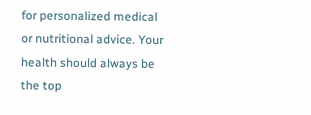for personalized medical or nutritional advice. Your health should always be the top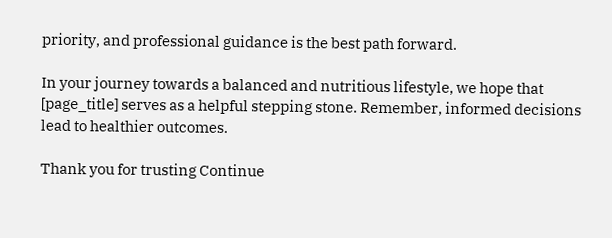priority, and professional guidance is the best path forward.

In your journey towards a balanced and nutritious lifestyle, we hope that [page_title] serves as a helpful stepping stone. Remember, informed decisions lead to healthier outcomes.

Thank you for trusting Continue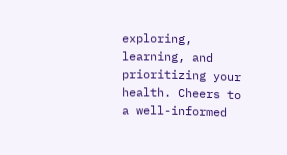exploring, learning, and prioritizing your health. Cheers to a well-informed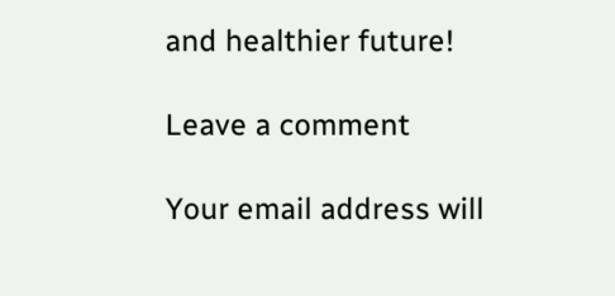and healthier future!

Leave a comment

Your email address will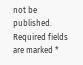not be published. Required fields are marked *